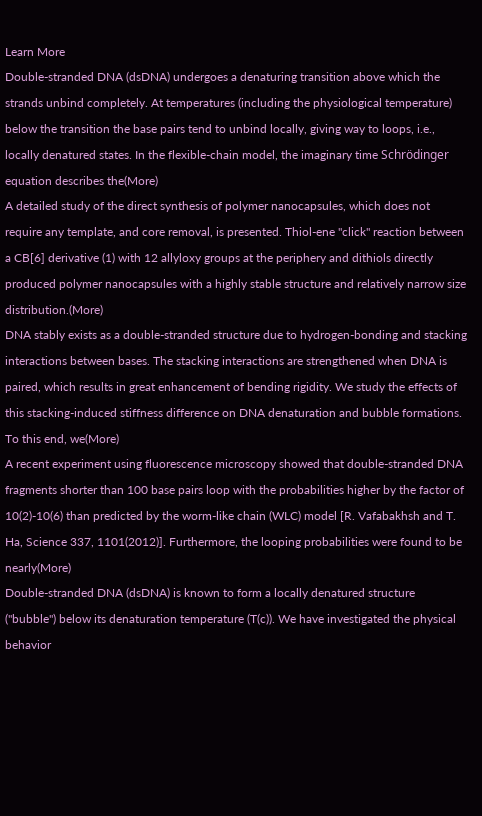Learn More
Double-stranded DNA (dsDNA) undergoes a denaturing transition above which the strands unbind completely. At temperatures (including the physiological temperature) below the transition the base pairs tend to unbind locally, giving way to loops, i.e., locally denatured states. In the flexible-chain model, the imaginary time Schrödinger equation describes the(More)
A detailed study of the direct synthesis of polymer nanocapsules, which does not require any template, and core removal, is presented. Thiol-ene "click" reaction between a CB[6] derivative (1) with 12 allyloxy groups at the periphery and dithiols directly produced polymer nanocapsules with a highly stable structure and relatively narrow size distribution.(More)
DNA stably exists as a double-stranded structure due to hydrogen-bonding and stacking interactions between bases. The stacking interactions are strengthened when DNA is paired, which results in great enhancement of bending rigidity. We study the effects of this stacking-induced stiffness difference on DNA denaturation and bubble formations. To this end, we(More)
A recent experiment using fluorescence microscopy showed that double-stranded DNA fragments shorter than 100 base pairs loop with the probabilities higher by the factor of 10(2)-10(6) than predicted by the worm-like chain (WLC) model [R. Vafabakhsh and T. Ha, Science 337, 1101(2012)]. Furthermore, the looping probabilities were found to be nearly(More)
Double-stranded DNA (dsDNA) is known to form a locally denatured structure ("bubble") below its denaturation temperature (T(c)). We have investigated the physical behavior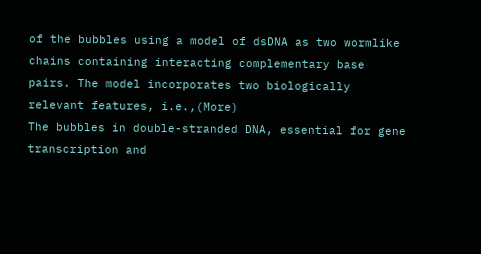of the bubbles using a model of dsDNA as two wormlike chains containing interacting complementary base pairs. The model incorporates two biologically relevant features, i.e.,(More)
The bubbles in double-stranded DNA, essential for gene transcription and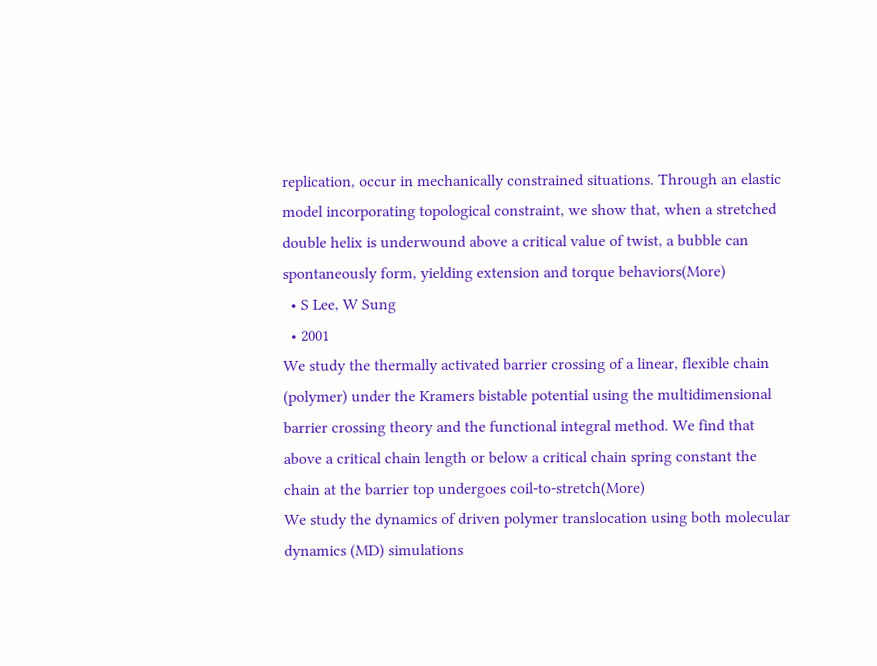replication, occur in mechanically constrained situations. Through an elastic model incorporating topological constraint, we show that, when a stretched double helix is underwound above a critical value of twist, a bubble can spontaneously form, yielding extension and torque behaviors(More)
  • S Lee, W Sung
  • 2001
We study the thermally activated barrier crossing of a linear, flexible chain (polymer) under the Kramers bistable potential using the multidimensional barrier crossing theory and the functional integral method. We find that above a critical chain length or below a critical chain spring constant the chain at the barrier top undergoes coil-to-stretch(More)
We study the dynamics of driven polymer translocation using both molecular dynamics (MD) simulations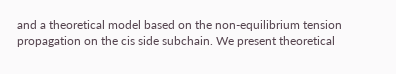and a theoretical model based on the non-equilibrium tension propagation on the cis side subchain. We present theoretical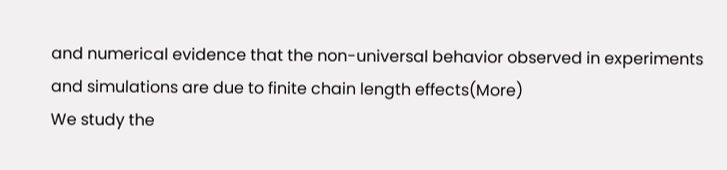and numerical evidence that the non-universal behavior observed in experiments and simulations are due to finite chain length effects(More)
We study the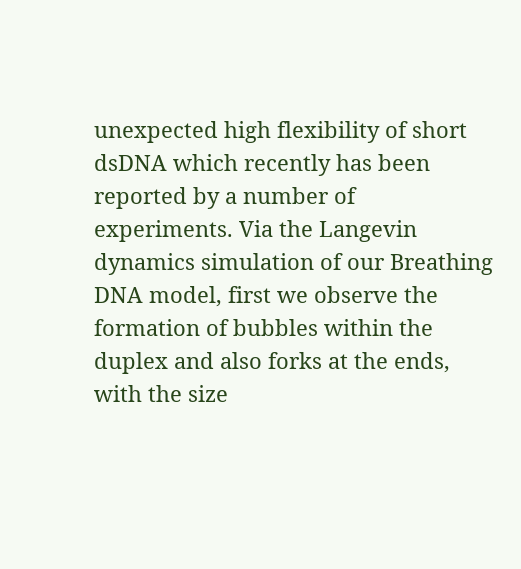unexpected high flexibility of short dsDNA which recently has been reported by a number of experiments. Via the Langevin dynamics simulation of our Breathing DNA model, first we observe the formation of bubbles within the duplex and also forks at the ends, with the size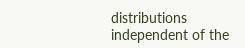distributions independent of the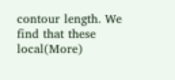contour length. We find that these local(More)